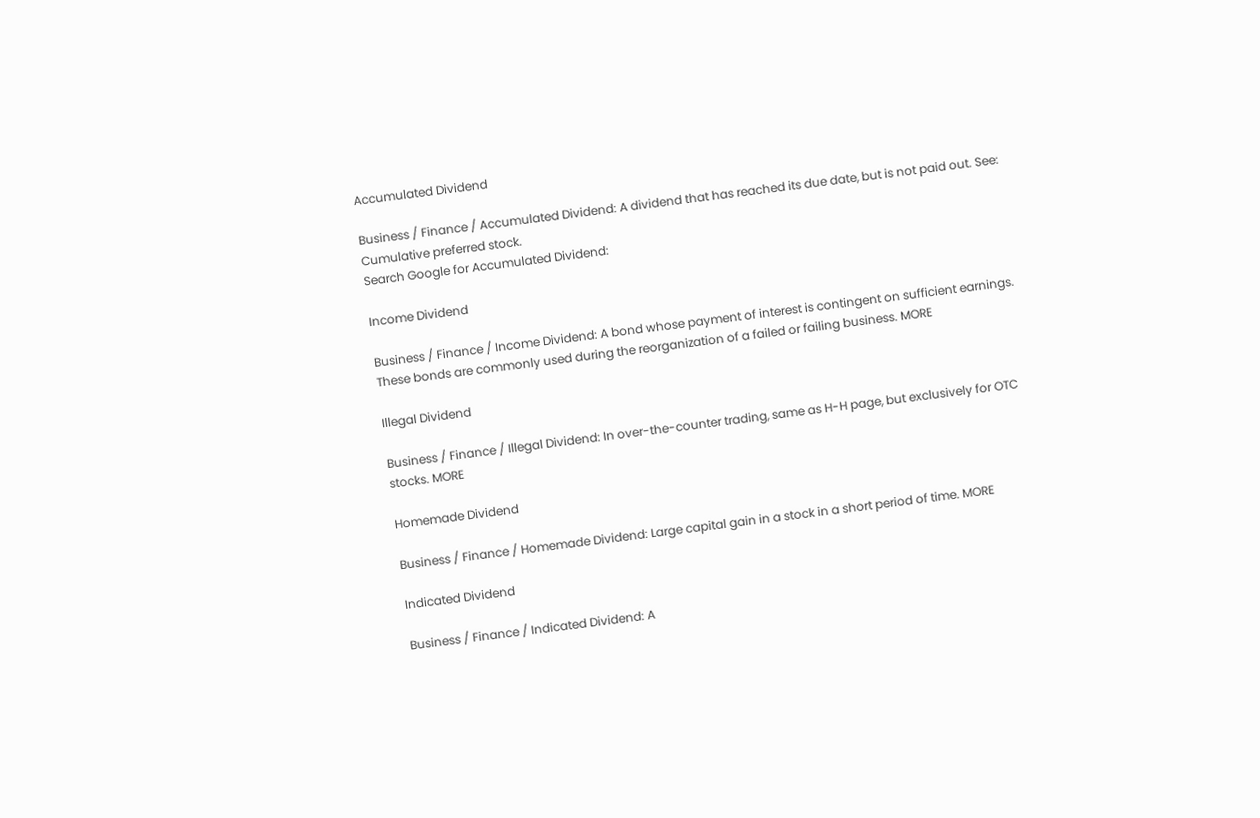Accumulated Dividend

Business / Finance / Accumulated Dividend: A dividend that has reached its due date, but is not paid out. See: Cumulative preferred stock.
Search Google for Accumulated Dividend:

Income Dividend

Business / Finance / Income Dividend: A bond whose payment of interest is contingent on sufficient earnings. These bonds are commonly used during the reorganization of a failed or failing business. MORE

Illegal Dividend

Business / Finance / Illegal Dividend: In over-the-counter trading, same as H-H page, but exclusively for OTC stocks. MORE

Homemade Dividend

Business / Finance / Homemade Dividend: Large capital gain in a stock in a short period of time. MORE

Indicated Dividend

Business / Finance / Indicated Dividend: A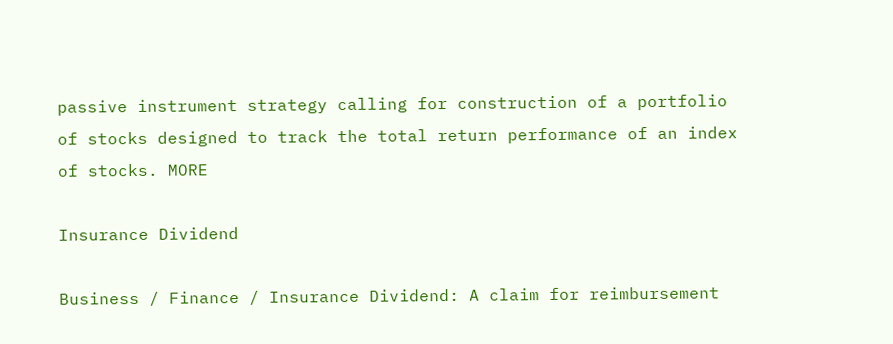passive instrument strategy calling for construction of a portfolio of stocks designed to track the total return performance of an index of stocks. MORE

Insurance Dividend

Business / Finance / Insurance Dividend: A claim for reimbursement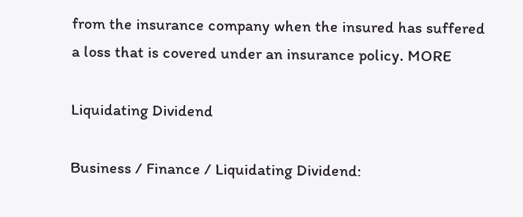from the insurance company when the insured has suffered a loss that is covered under an insurance policy. MORE

Liquidating Dividend

Business / Finance / Liquidating Dividend: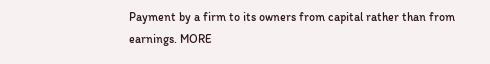Payment by a firm to its owners from capital rather than from earnings. MORE